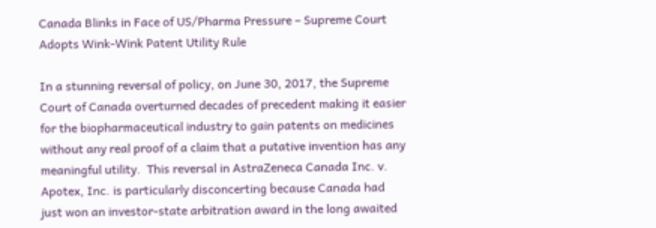Canada Blinks in Face of US/Pharma Pressure – Supreme Court Adopts Wink-Wink Patent Utility Rule

In a stunning reversal of policy, on June 30, 2017, the Supreme Court of Canada overturned decades of precedent making it easier for the biopharmaceutical industry to gain patents on medicines without any real proof of a claim that a putative invention has any meaningful utility.  This reversal in AstraZeneca Canada Inc. v. Apotex, Inc. is particularly disconcerting because Canada had just won an investor-state arbitration award in the long awaited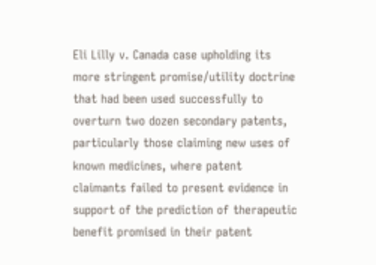Eli Lilly v. Canada case upholding its more stringent promise/utility doctrine that had been used successfully to overturn two dozen secondary patents, particularly those claiming new uses of known medicines, where patent claimants failed to present evidence in support of the prediction of therapeutic benefit promised in their patent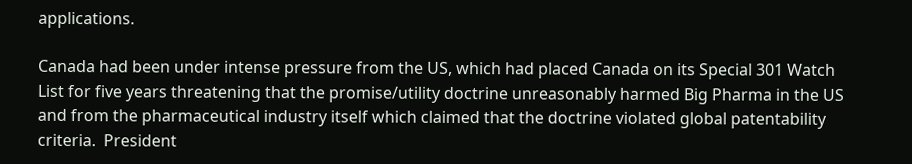applications.

Canada had been under intense pressure from the US, which had placed Canada on its Special 301 Watch List for five years threatening that the promise/utility doctrine unreasonably harmed Big Pharma in the US and from the pharmaceutical industry itself which claimed that the doctrine violated global patentability criteria.  President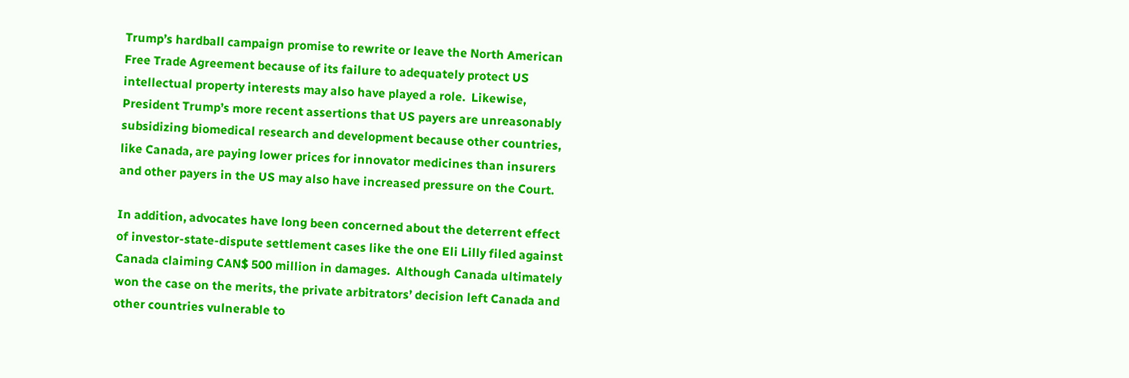Trump’s hardball campaign promise to rewrite or leave the North American Free Trade Agreement because of its failure to adequately protect US intellectual property interests may also have played a role.  Likewise, President Trump’s more recent assertions that US payers are unreasonably subsidizing biomedical research and development because other countries, like Canada, are paying lower prices for innovator medicines than insurers and other payers in the US may also have increased pressure on the Court.

In addition, advocates have long been concerned about the deterrent effect of investor-state-dispute settlement cases like the one Eli Lilly filed against Canada claiming CAN$ 500 million in damages.  Although Canada ultimately won the case on the merits, the private arbitrators’ decision left Canada and other countries vulnerable to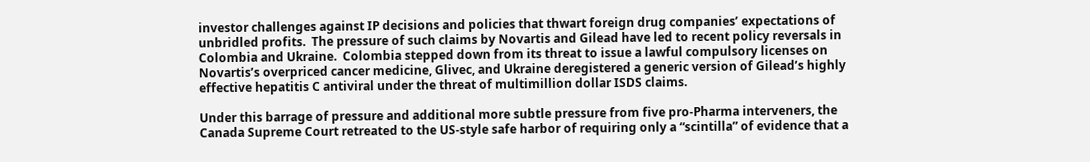investor challenges against IP decisions and policies that thwart foreign drug companies’ expectations of unbridled profits.  The pressure of such claims by Novartis and Gilead have led to recent policy reversals in Colombia and Ukraine.  Colombia stepped down from its threat to issue a lawful compulsory licenses on Novartis’s overpriced cancer medicine, Glivec, and Ukraine deregistered a generic version of Gilead’s highly effective hepatitis C antiviral under the threat of multimillion dollar ISDS claims.

Under this barrage of pressure and additional more subtle pressure from five pro-Pharma interveners, the Canada Supreme Court retreated to the US-style safe harbor of requiring only a “scintilla” of evidence that a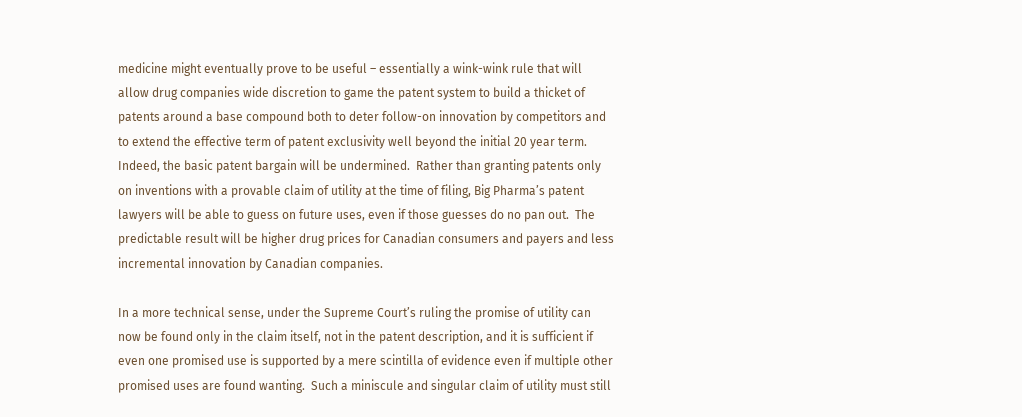medicine might eventually prove to be useful – essentially a wink-wink rule that will allow drug companies wide discretion to game the patent system to build a thicket of patents around a base compound both to deter follow-on innovation by competitors and to extend the effective term of patent exclusivity well beyond the initial 20 year term.  Indeed, the basic patent bargain will be undermined.  Rather than granting patents only on inventions with a provable claim of utility at the time of filing, Big Pharma’s patent lawyers will be able to guess on future uses, even if those guesses do no pan out.  The predictable result will be higher drug prices for Canadian consumers and payers and less incremental innovation by Canadian companies.

In a more technical sense, under the Supreme Court’s ruling the promise of utility can now be found only in the claim itself, not in the patent description, and it is sufficient if even one promised use is supported by a mere scintilla of evidence even if multiple other promised uses are found wanting.  Such a miniscule and singular claim of utility must still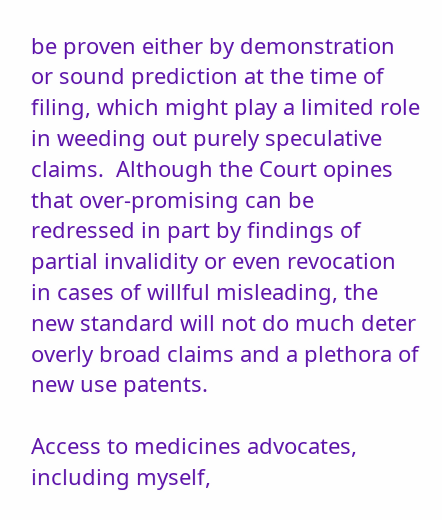be proven either by demonstration or sound prediction at the time of filing, which might play a limited role in weeding out purely speculative claims.  Although the Court opines that over-promising can be redressed in part by findings of partial invalidity or even revocation in cases of willful misleading, the new standard will not do much deter overly broad claims and a plethora of new use patents.

Access to medicines advocates, including myself,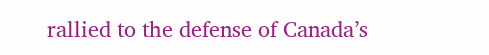rallied to the defense of Canada’s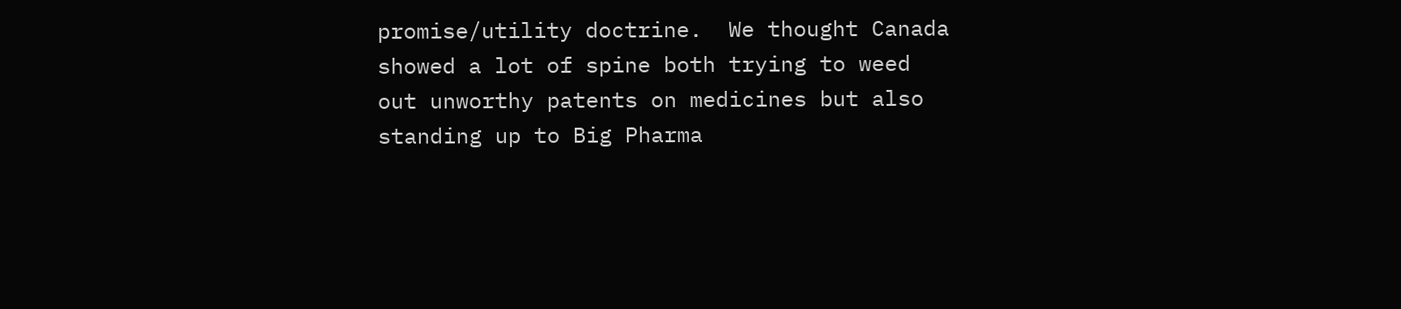promise/utility doctrine.  We thought Canada showed a lot of spine both trying to weed out unworthy patents on medicines but also standing up to Big Pharma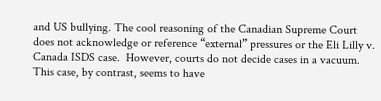and US bullying. The cool reasoning of the Canadian Supreme Court does not acknowledge or reference “external” pressures or the Eli Lilly v. Canada ISDS case.  However, courts do not decide cases in a vacuum.  This case, by contrast, seems to have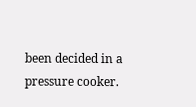been decided in a pressure cooker.